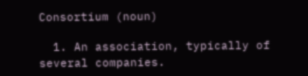Consortium (noun)

  1. An association, typically of several companies.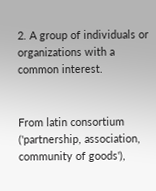2. A group of individuals or organizations with a common interest.


From latin consortium ('partnership, association, community of goods'),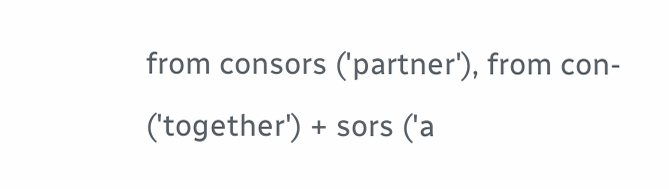from consors ('partner'), from con- ('together') + sors ('a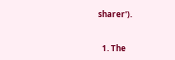sharer').


  1. The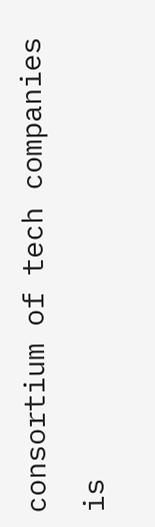consortium of tech companies is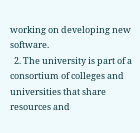working on developing new software.
  2. The university is part of a consortium of colleges and universities that share resources and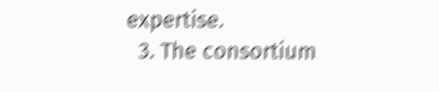expertise.
  3. The consortium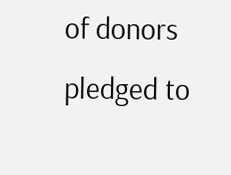of donors pledged to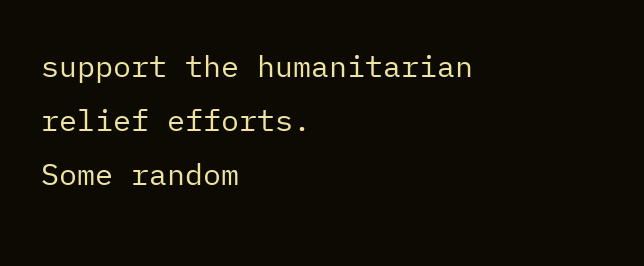support the humanitarian relief efforts.
Some random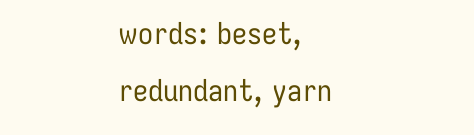words: beset, redundant, yarn